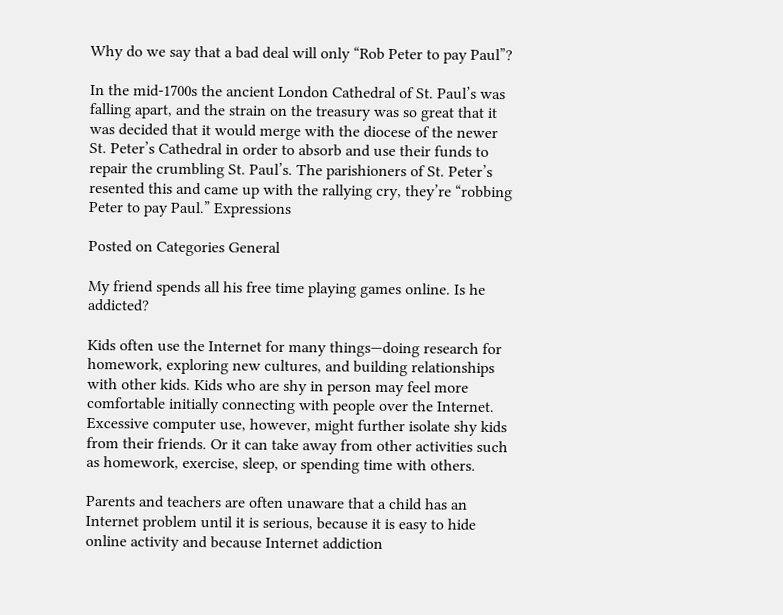Why do we say that a bad deal will only “Rob Peter to pay Paul”?

In the mid-1700s the ancient London Cathedral of St. Paul’s was falling apart, and the strain on the treasury was so great that it was decided that it would merge with the diocese of the newer St. Peter’s Cathedral in order to absorb and use their funds to repair the crumbling St. Paul’s. The parishioners of St. Peter’s resented this and came up with the rallying cry, they’re “robbing Peter to pay Paul.” Expressions

Posted on Categories General

My friend spends all his free time playing games online. Is he addicted?

Kids often use the Internet for many things—doing research for homework, exploring new cultures, and building relationships with other kids. Kids who are shy in person may feel more comfortable initially connecting with people over the Internet. Excessive computer use, however, might further isolate shy kids from their friends. Or it can take away from other activities such as homework, exercise, sleep, or spending time with others.

Parents and teachers are often unaware that a child has an Internet problem until it is serious, because it is easy to hide online activity and because Internet addiction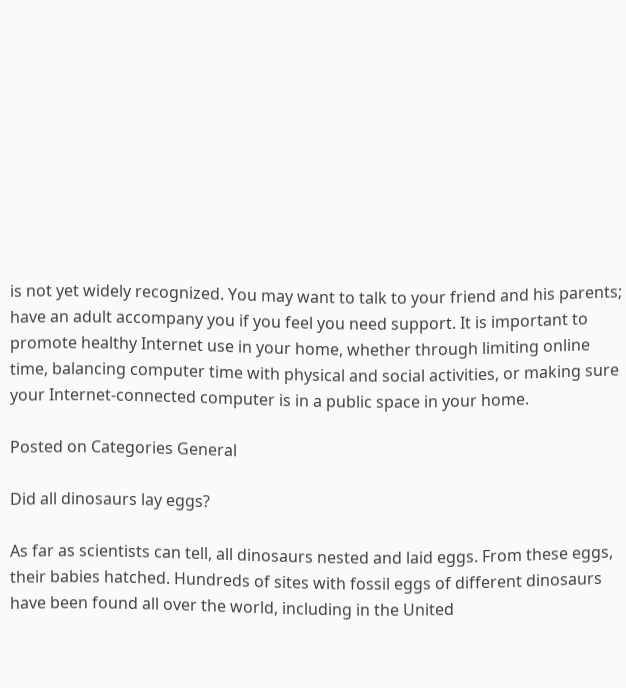is not yet widely recognized. You may want to talk to your friend and his parents; have an adult accompany you if you feel you need support. It is important to promote healthy Internet use in your home, whether through limiting online time, balancing computer time with physical and social activities, or making sure your Internet-connected computer is in a public space in your home.

Posted on Categories General

Did all dinosaurs lay eggs?

As far as scientists can tell, all dinosaurs nested and laid eggs. From these eggs, their babies hatched. Hundreds of sites with fossil eggs of different dinosaurs have been found all over the world, including in the United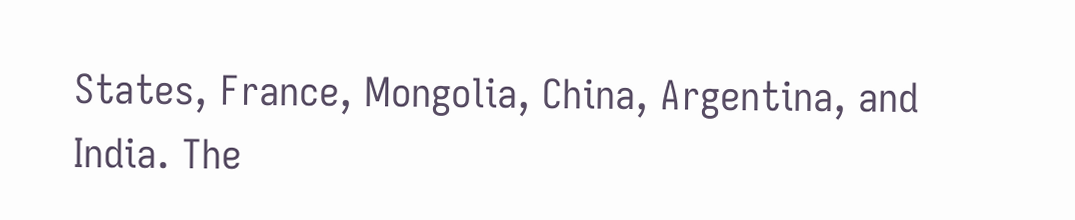States, France, Mongolia, China, Argentina, and India. The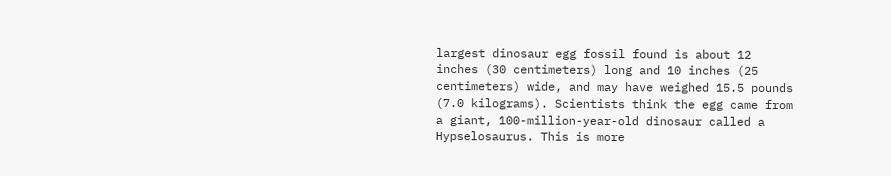largest dinosaur egg fossil found is about 12 inches (30 centimeters) long and 10 inches (25 centimeters) wide, and may have weighed 15.5 pounds (7.0 kilograms). Scientists think the egg came from a giant, 100-million-year-old dinosaur called a Hypselosaurus. This is more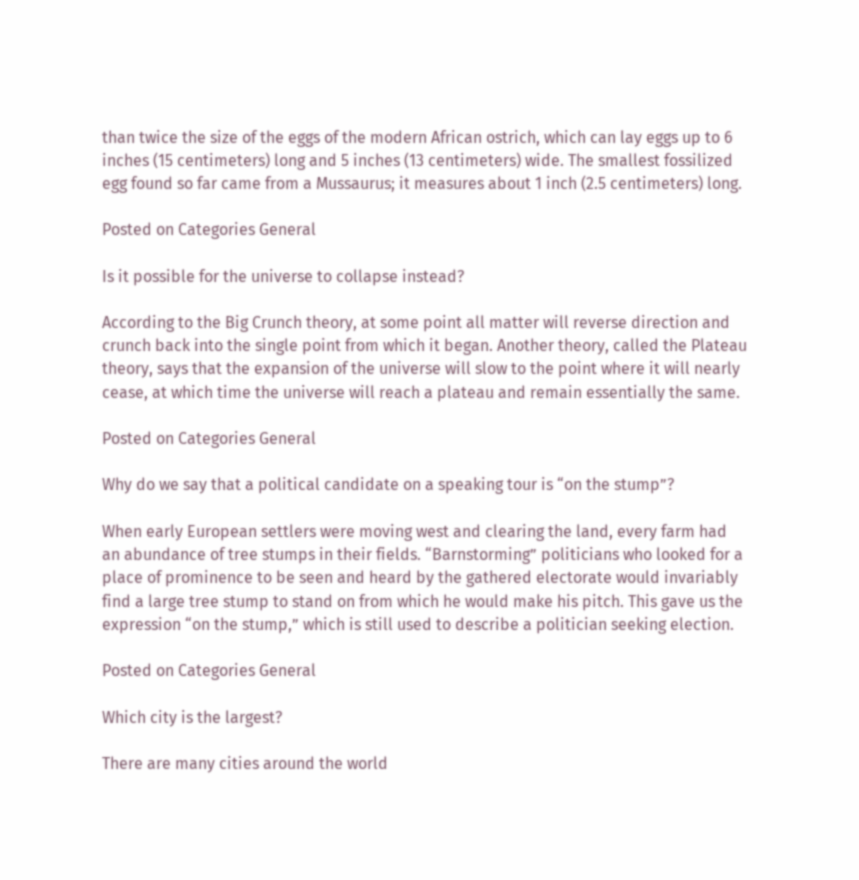than twice the size of the eggs of the modern African ostrich, which can lay eggs up to 6 inches (15 centimeters) long and 5 inches (13 centimeters) wide. The smallest fossilized egg found so far came from a Mussaurus; it measures about 1 inch (2.5 centimeters) long.

Posted on Categories General

Is it possible for the universe to collapse instead?

According to the Big Crunch theory, at some point all matter will reverse direction and crunch back into the single point from which it began. Another theory, called the Plateau theory, says that the expansion of the universe will slow to the point where it will nearly cease, at which time the universe will reach a plateau and remain essentially the same.

Posted on Categories General

Why do we say that a political candidate on a speaking tour is “on the stump”?

When early European settlers were moving west and clearing the land, every farm had an abundance of tree stumps in their fields. “Barnstorming” politicians who looked for a place of prominence to be seen and heard by the gathered electorate would invariably find a large tree stump to stand on from which he would make his pitch. This gave us the expression “on the stump,” which is still used to describe a politician seeking election.

Posted on Categories General

Which city is the largest?

There are many cities around the world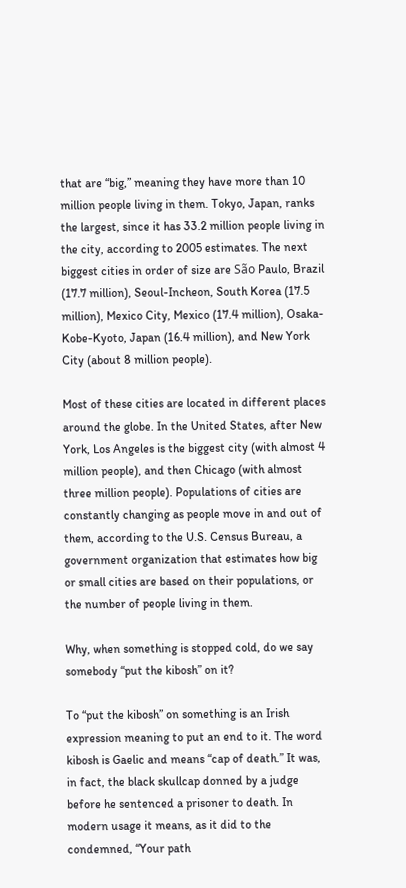that are “big,” meaning they have more than 10 million people living in them. Tokyo, Japan, ranks the largest, since it has 33.2 million people living in the city, according to 2005 estimates. The next biggest cities in order of size are São Paulo, Brazil (17.7 million), Seoul-Incheon, South Korea (17.5 million), Mexico City, Mexico (17.4 million), Osaka-Kobe-Kyoto, Japan (16.4 million), and New York City (about 8 million people).

Most of these cities are located in different places around the globe. In the United States, after New York, Los Angeles is the biggest city (with almost 4 million people), and then Chicago (with almost three million people). Populations of cities are constantly changing as people move in and out of them, according to the U.S. Census Bureau, a government organization that estimates how big or small cities are based on their populations, or the number of people living in them.

Why, when something is stopped cold, do we say somebody “put the kibosh” on it?

To “put the kibosh” on something is an Irish expression meaning to put an end to it. The word kibosh is Gaelic and means “cap of death.” It was, in fact, the black skullcap donned by a judge before he sentenced a prisoner to death. In modern usage it means, as it did to the condemned, “Your path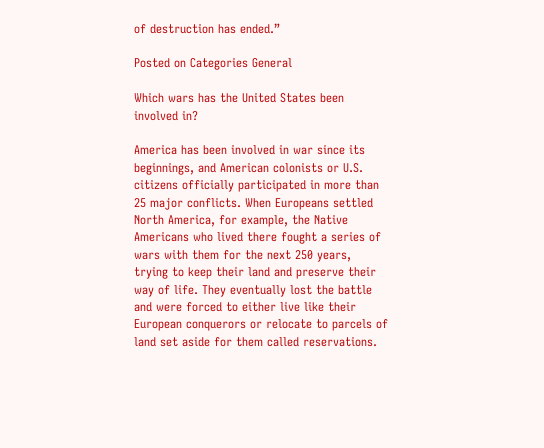of destruction has ended.”

Posted on Categories General

Which wars has the United States been involved in?

America has been involved in war since its beginnings, and American colonists or U.S. citizens officially participated in more than 25 major conflicts. When Europeans settled North America, for example, the Native Americans who lived there fought a series of wars with them for the next 250 years, trying to keep their land and preserve their way of life. They eventually lost the battle and were forced to either live like their European conquerors or relocate to parcels of land set aside for them called reservations.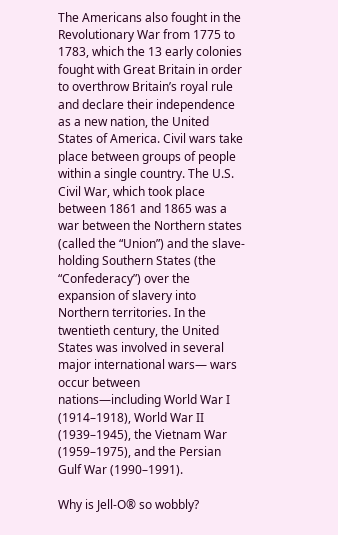The Americans also fought in the Revolutionary War from 1775 to 1783, which the 13 early colonies fought with Great Britain in order to overthrow Britain’s royal rule and declare their independence as a new nation, the United States of America. Civil wars take place between groups of people within a single country. The U.S. Civil War, which took place between 1861 and 1865 was a war between the Northern states (called the “Union”) and the slave-holding Southern States (the “Confederacy”) over the expansion of slavery into Northern territories. In the twentieth century, the United States was involved in several major international wars— wars occur between nations—including World War I (1914–1918), World War II (1939–1945), the Vietnam War (1959–1975), and the Persian Gulf War (1990–1991).

Why is Jell-O® so wobbly?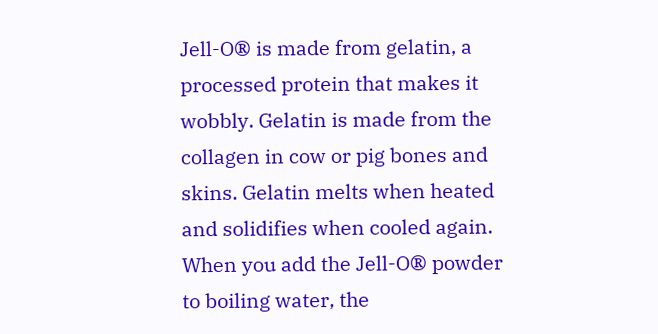Jell-O® is made from gelatin, a processed protein that makes it wobbly. Gelatin is made from the collagen in cow or pig bones and skins. Gelatin melts when heated and solidifies when cooled again. When you add the Jell-O® powder to boiling water, the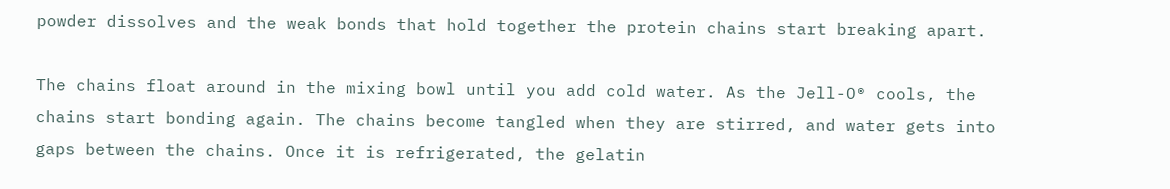powder dissolves and the weak bonds that hold together the protein chains start breaking apart.

The chains float around in the mixing bowl until you add cold water. As the Jell-O® cools, the chains start bonding again. The chains become tangled when they are stirred, and water gets into gaps between the chains. Once it is refrigerated, the gelatin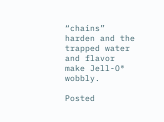“chains” harden and the trapped water and flavor make Jell-O® wobbly.

Posted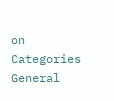on Categories General